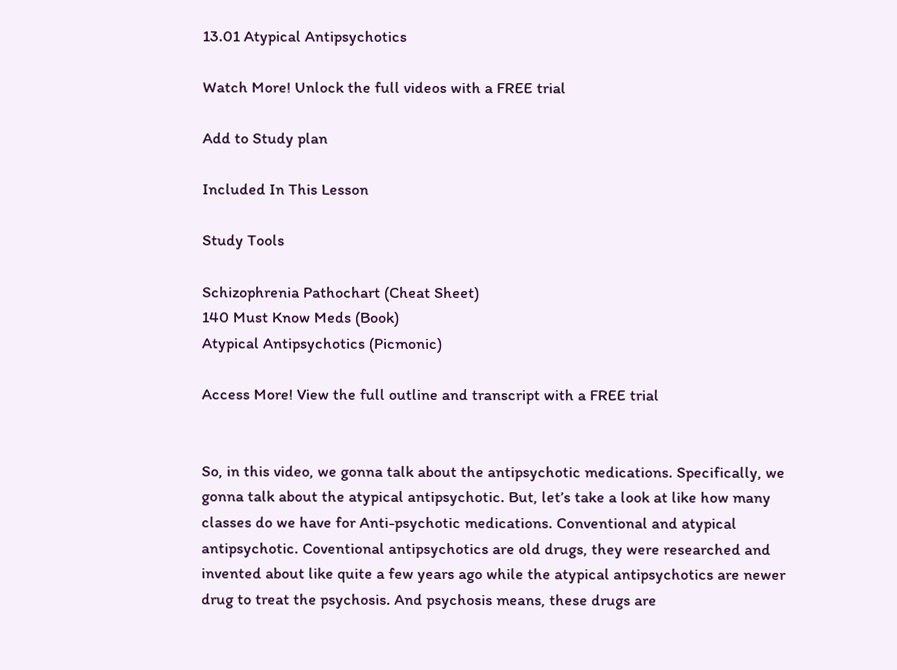13.01 Atypical Antipsychotics

Watch More! Unlock the full videos with a FREE trial

Add to Study plan

Included In This Lesson

Study Tools

Schizophrenia Pathochart (Cheat Sheet)
140 Must Know Meds (Book)
Atypical Antipsychotics (Picmonic)

Access More! View the full outline and transcript with a FREE trial


So, in this video, we gonna talk about the antipsychotic medications. Specifically, we gonna talk about the atypical antipsychotic. But, let’s take a look at like how many classes do we have for Anti-psychotic medications. Conventional and atypical antipsychotic. Coventional antipsychotics are old drugs, they were researched and invented about like quite a few years ago while the atypical antipsychotics are newer drug to treat the psychosis. And psychosis means, these drugs are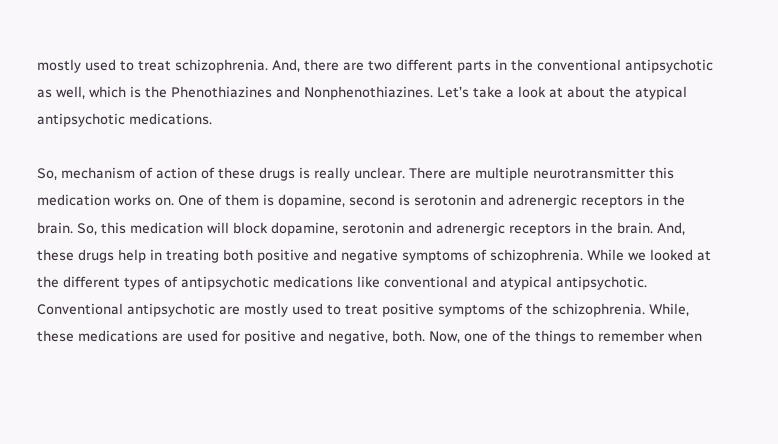mostly used to treat schizophrenia. And, there are two different parts in the conventional antipsychotic as well, which is the Phenothiazines and Nonphenothiazines. Let’s take a look at about the atypical antipsychotic medications.

So, mechanism of action of these drugs is really unclear. There are multiple neurotransmitter this medication works on. One of them is dopamine, second is serotonin and adrenergic receptors in the brain. So, this medication will block dopamine, serotonin and adrenergic receptors in the brain. And, these drugs help in treating both positive and negative symptoms of schizophrenia. While we looked at the different types of antipsychotic medications like conventional and atypical antipsychotic. Conventional antipsychotic are mostly used to treat positive symptoms of the schizophrenia. While, these medications are used for positive and negative, both. Now, one of the things to remember when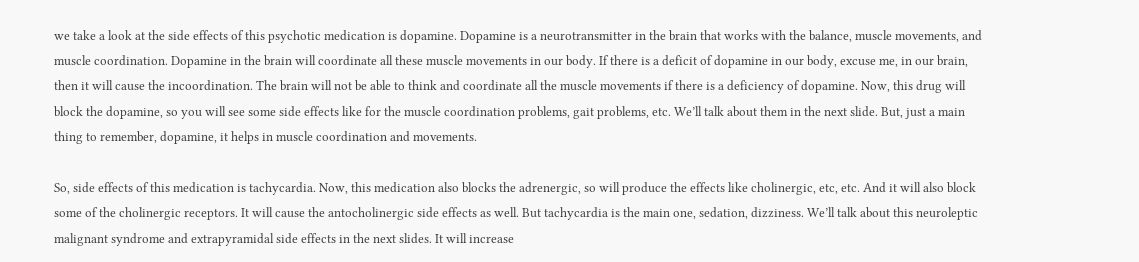we take a look at the side effects of this psychotic medication is dopamine. Dopamine is a neurotransmitter in the brain that works with the balance, muscle movements, and muscle coordination. Dopamine in the brain will coordinate all these muscle movements in our body. If there is a deficit of dopamine in our body, excuse me, in our brain, then it will cause the incoordination. The brain will not be able to think and coordinate all the muscle movements if there is a deficiency of dopamine. Now, this drug will block the dopamine, so you will see some side effects like for the muscle coordination problems, gait problems, etc. We’ll talk about them in the next slide. But, just a main thing to remember, dopamine, it helps in muscle coordination and movements.

So, side effects of this medication is tachycardia. Now, this medication also blocks the adrenergic, so will produce the effects like cholinergic, etc, etc. And it will also block some of the cholinergic receptors. It will cause the antocholinergic side effects as well. But tachycardia is the main one, sedation, dizziness. We’ll talk about this neuroleptic malignant syndrome and extrapyramidal side effects in the next slides. It will increase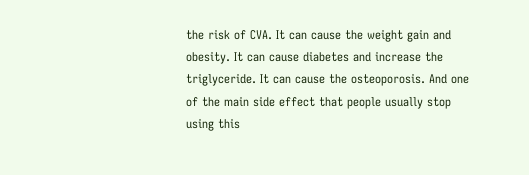the risk of CVA. It can cause the weight gain and obesity. It can cause diabetes and increase the triglyceride. It can cause the osteoporosis. And one of the main side effect that people usually stop using this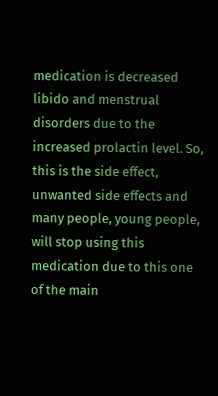medication is decreased libido and menstrual disorders due to the increased prolactin level. So, this is the side effect, unwanted side effects and many people, young people, will stop using this medication due to this one of the main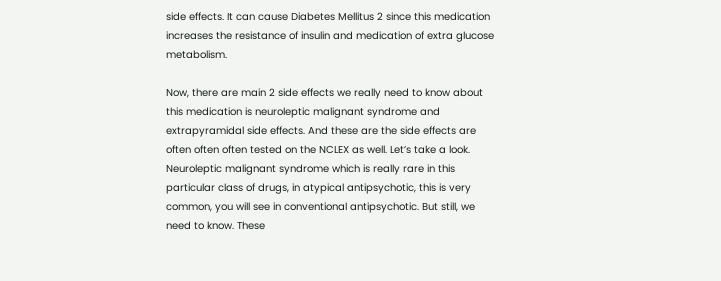side effects. It can cause Diabetes Mellitus 2 since this medication increases the resistance of insulin and medication of extra glucose metabolism.

Now, there are main 2 side effects we really need to know about this medication is neuroleptic malignant syndrome and extrapyramidal side effects. And these are the side effects are often often often tested on the NCLEX as well. Let’s take a look. Neuroleptic malignant syndrome which is really rare in this particular class of drugs, in atypical antipsychotic, this is very common, you will see in conventional antipsychotic. But still, we need to know. These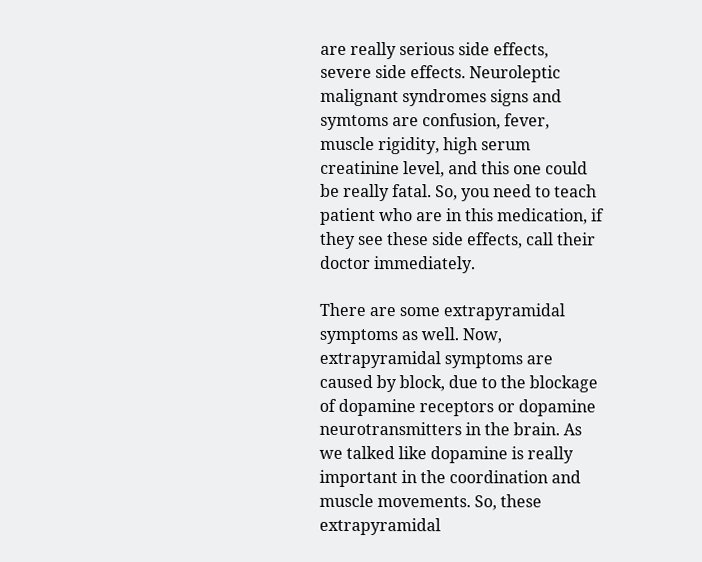are really serious side effects, severe side effects. Neuroleptic malignant syndromes signs and symtoms are confusion, fever, muscle rigidity, high serum creatinine level, and this one could be really fatal. So, you need to teach patient who are in this medication, if they see these side effects, call their doctor immediately.

There are some extrapyramidal symptoms as well. Now, extrapyramidal symptoms are caused by block, due to the blockage of dopamine receptors or dopamine neurotransmitters in the brain. As we talked like dopamine is really important in the coordination and muscle movements. So, these extrapyramidal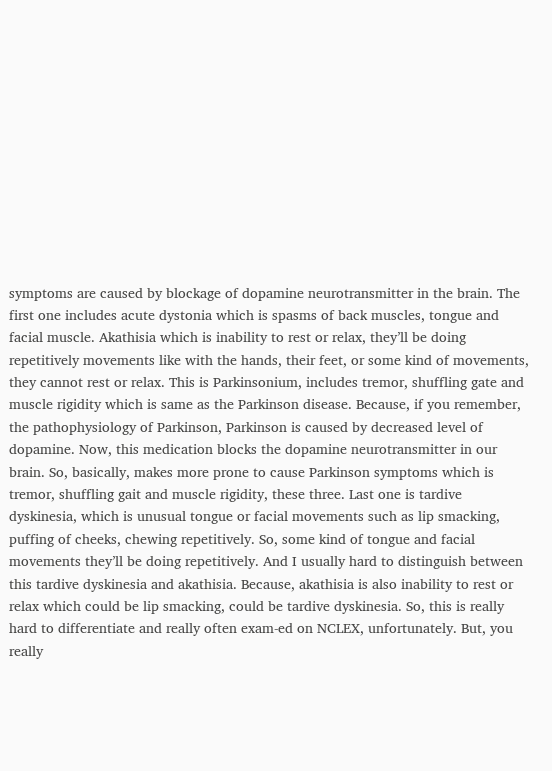symptoms are caused by blockage of dopamine neurotransmitter in the brain. The first one includes acute dystonia which is spasms of back muscles, tongue and facial muscle. Akathisia which is inability to rest or relax, they’ll be doing repetitively movements like with the hands, their feet, or some kind of movements, they cannot rest or relax. This is Parkinsonium, includes tremor, shuffling gate and muscle rigidity which is same as the Parkinson disease. Because, if you remember, the pathophysiology of Parkinson, Parkinson is caused by decreased level of dopamine. Now, this medication blocks the dopamine neurotransmitter in our brain. So, basically, makes more prone to cause Parkinson symptoms which is tremor, shuffling gait and muscle rigidity, these three. Last one is tardive dyskinesia, which is unusual tongue or facial movements such as lip smacking, puffing of cheeks, chewing repetitively. So, some kind of tongue and facial movements they’ll be doing repetitively. And I usually hard to distinguish between this tardive dyskinesia and akathisia. Because, akathisia is also inability to rest or relax which could be lip smacking, could be tardive dyskinesia. So, this is really hard to differentiate and really often exam-ed on NCLEX, unfortunately. But, you really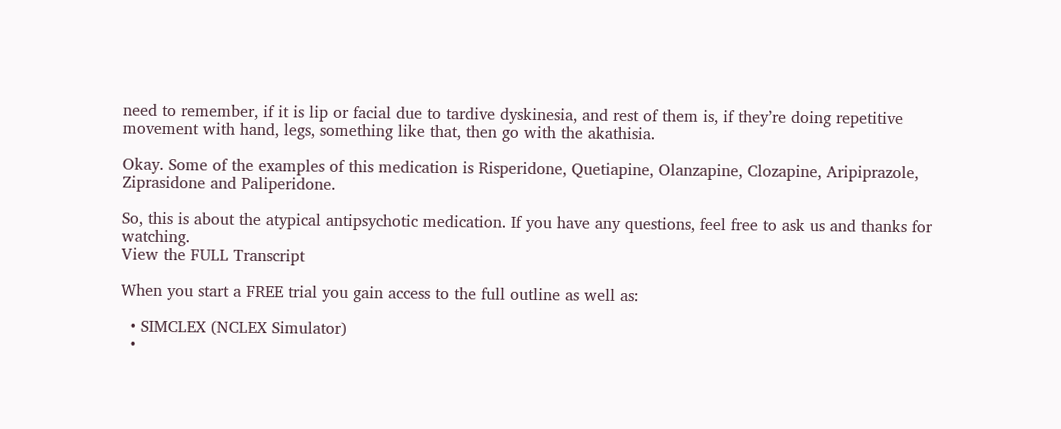need to remember, if it is lip or facial due to tardive dyskinesia, and rest of them is, if they’re doing repetitive movement with hand, legs, something like that, then go with the akathisia.

Okay. Some of the examples of this medication is Risperidone, Quetiapine, Olanzapine, Clozapine, Aripiprazole, Ziprasidone and Paliperidone.

So, this is about the atypical antipsychotic medication. If you have any questions, feel free to ask us and thanks for watching.
View the FULL Transcript

When you start a FREE trial you gain access to the full outline as well as:

  • SIMCLEX (NCLEX Simulator)
  •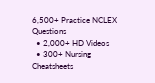6,500+ Practice NCLEX Questions
  • 2,000+ HD Videos
  • 300+ Nursing Cheatsheets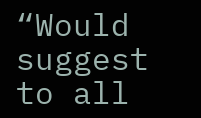“Would suggest to all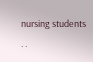nursing students . .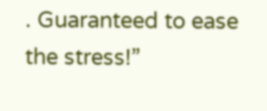. Guaranteed to ease the stress!”